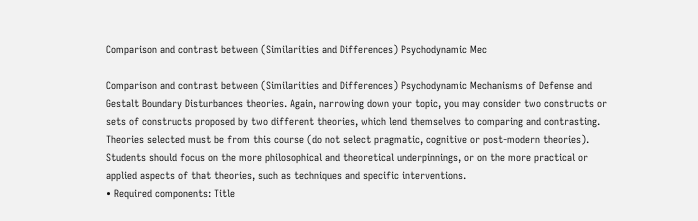Comparison and contrast between (Similarities and Differences) Psychodynamic Mec

Comparison and contrast between (Similarities and Differences) Psychodynamic Mechanisms of Defense and Gestalt Boundary Disturbances theories. Again, narrowing down your topic, you may consider two constructs or sets of constructs proposed by two different theories, which lend themselves to comparing and contrasting. Theories selected must be from this course (do not select pragmatic, cognitive or post-modern theories). Students should focus on the more philosophical and theoretical underpinnings, or on the more practical or applied aspects of that theories, such as techniques and specific interventions.
• Required components: Title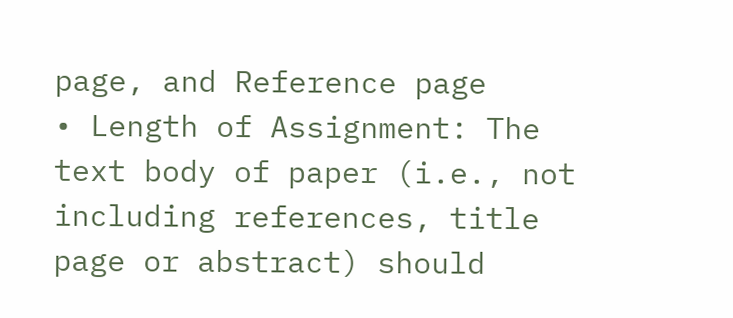page, and Reference page
• Length of Assignment: The text body of paper (i.e., not including references, title page or abstract) should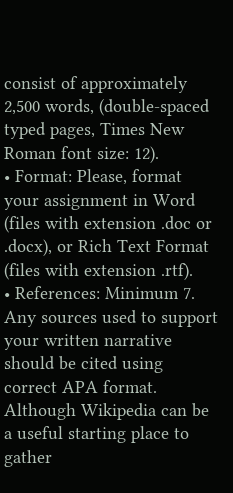consist of approximately 2,500 words, (double-spaced typed pages, Times New Roman font size: 12).
• Format: Please, format your assignment in Word (files with extension .doc or .docx), or Rich Text Format (files with extension .rtf).
• References: Minimum 7.
Any sources used to support your written narrative should be cited using correct APA format. Although Wikipedia can be a useful starting place to gather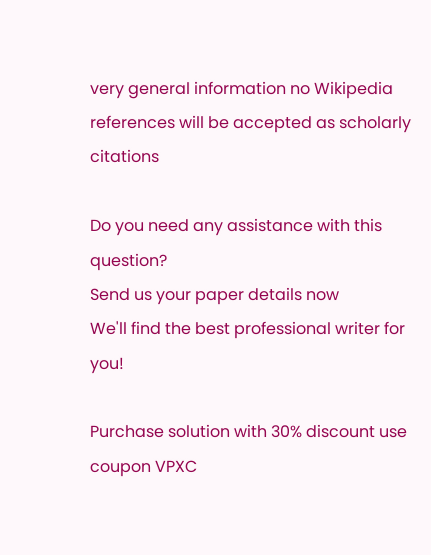very general information no Wikipedia references will be accepted as scholarly citations

Do you need any assistance with this question?
Send us your paper details now
We'll find the best professional writer for you!

Purchase solution with 30% discount use coupon VPXC